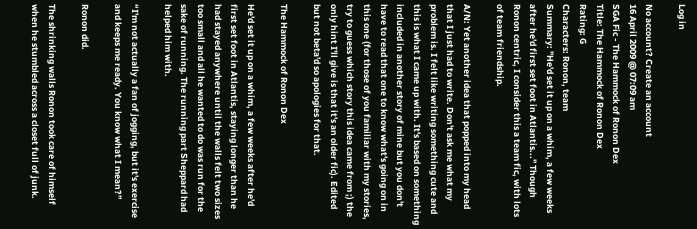Log in

No account? Create an account
16 April 2009 @ 07:09 am
SGA Fic - The Hammock of Ronon Dex
Title: The Hammock of Ronon Dex
Rating: G
Characters: Ronon, team
Summary: "He'd set it up on a whim, a few weeks after he'd first set foot in Atlantis..." Though Ronon centric, I consider this a team fic, with lots of team friendship.

A/N: Yet another idea that popped into my head that I just had to write. Don't ask me what my problem is. I felt like writing something cute and this is what I came up with. It's based on something included in another story of mine but you don't have to read that one to know what's going on in this one (for those of you familiar with my stories, try to guess which story this idea came from ;) the only hint I'll give is that it's an older fic). Edited but not beta'd so apologies for that.

The Hammock of Ronon Dex

He'd set it up on a whim, a few weeks after he'd first set foot in Atlantis, staying longer than he had stayed anywhere until the walls felt two sizes too small and all he wanted to do was run for the sake of running. The running part Sheppard had helped him with.

“I'm not actually a fan of jogging, but it's exercise and keeps me ready. You know what I mean?”

Ronon did.

The shrinking walls Ronon took care of himself when he stumbled across a closet full of junk.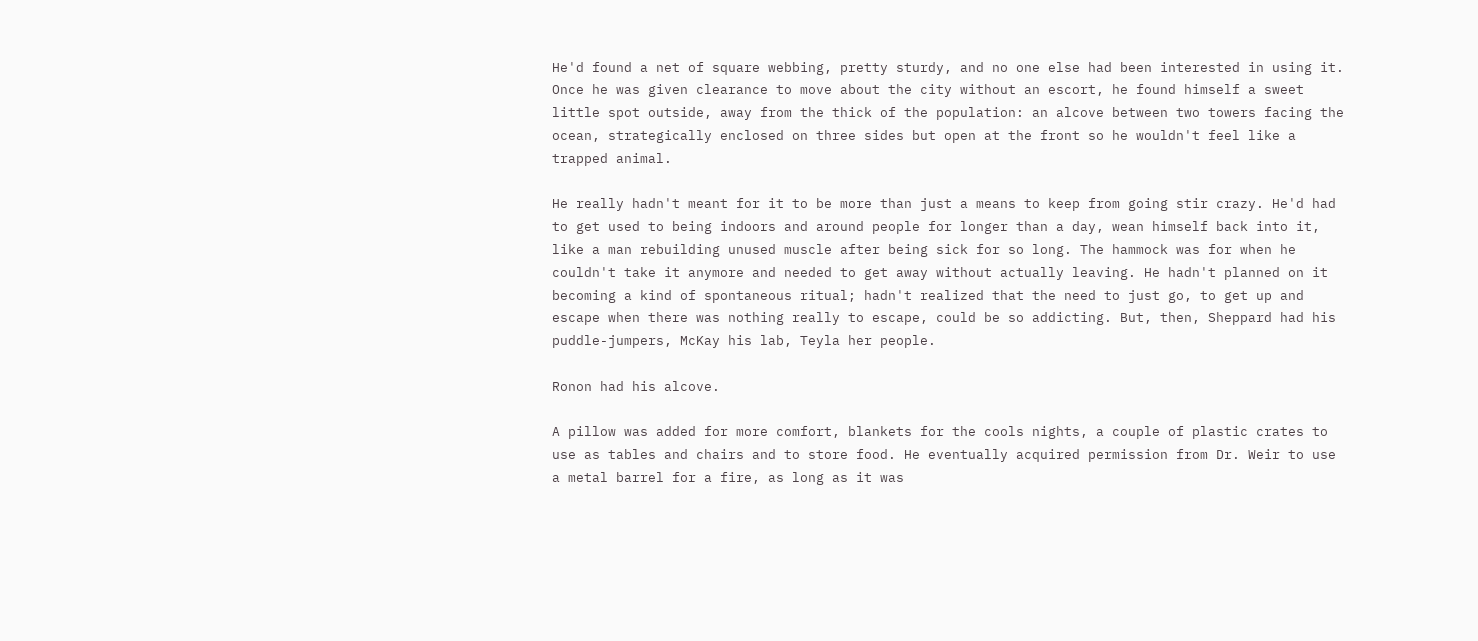He'd found a net of square webbing, pretty sturdy, and no one else had been interested in using it. Once he was given clearance to move about the city without an escort, he found himself a sweet little spot outside, away from the thick of the population: an alcove between two towers facing the ocean, strategically enclosed on three sides but open at the front so he wouldn't feel like a trapped animal.

He really hadn't meant for it to be more than just a means to keep from going stir crazy. He'd had to get used to being indoors and around people for longer than a day, wean himself back into it, like a man rebuilding unused muscle after being sick for so long. The hammock was for when he couldn't take it anymore and needed to get away without actually leaving. He hadn't planned on it becoming a kind of spontaneous ritual; hadn't realized that the need to just go, to get up and escape when there was nothing really to escape, could be so addicting. But, then, Sheppard had his puddle-jumpers, McKay his lab, Teyla her people.

Ronon had his alcove.

A pillow was added for more comfort, blankets for the cools nights, a couple of plastic crates to use as tables and chairs and to store food. He eventually acquired permission from Dr. Weir to use a metal barrel for a fire, as long as it was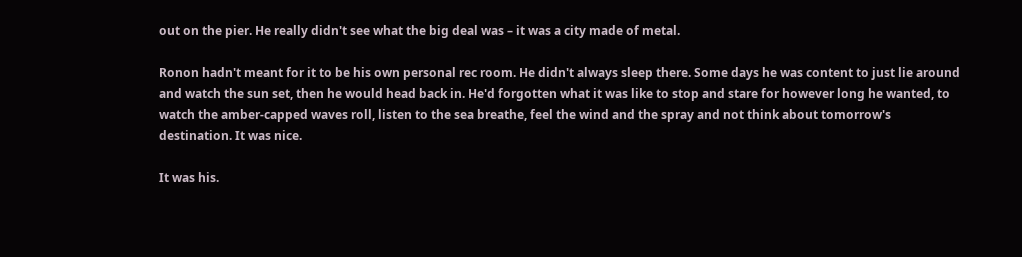out on the pier. He really didn't see what the big deal was – it was a city made of metal.

Ronon hadn't meant for it to be his own personal rec room. He didn't always sleep there. Some days he was content to just lie around and watch the sun set, then he would head back in. He'd forgotten what it was like to stop and stare for however long he wanted, to watch the amber-capped waves roll, listen to the sea breathe, feel the wind and the spray and not think about tomorrow's destination. It was nice.

It was his.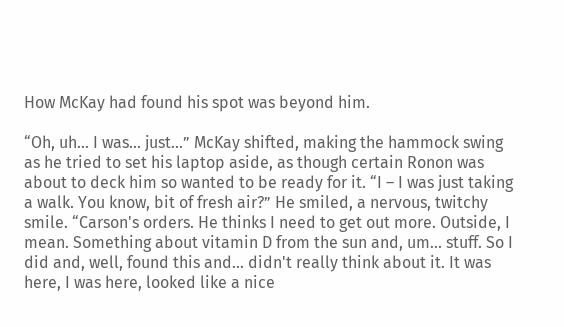How McKay had found his spot was beyond him.

“Oh, uh... I was... just...” McKay shifted, making the hammock swing as he tried to set his laptop aside, as though certain Ronon was about to deck him so wanted to be ready for it. “I – I was just taking a walk. You know, bit of fresh air?” He smiled, a nervous, twitchy smile. “Carson's orders. He thinks I need to get out more. Outside, I mean. Something about vitamin D from the sun and, um... stuff. So I did and, well, found this and... didn't really think about it. It was here, I was here, looked like a nice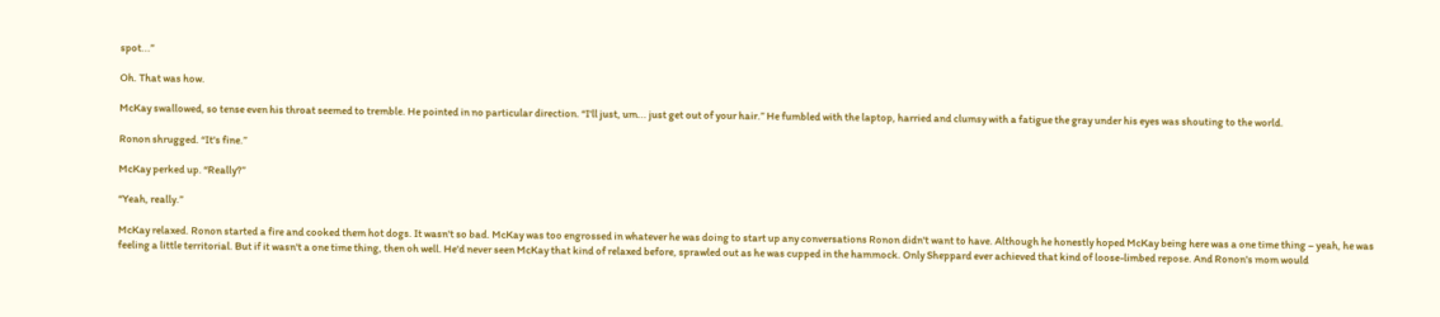spot...”

Oh. That was how.

McKay swallowed, so tense even his throat seemed to tremble. He pointed in no particular direction. “I'll just, um... just get out of your hair.” He fumbled with the laptop, harried and clumsy with a fatigue the gray under his eyes was shouting to the world.

Ronon shrugged. “It's fine.”

McKay perked up. “Really?”

“Yeah, really.”

McKay relaxed. Ronon started a fire and cooked them hot dogs. It wasn't so bad. McKay was too engrossed in whatever he was doing to start up any conversations Ronon didn't want to have. Although he honestly hoped McKay being here was a one time thing – yeah, he was feeling a little territorial. But if it wasn't a one time thing, then oh well. He'd never seen McKay that kind of relaxed before, sprawled out as he was cupped in the hammock. Only Sheppard ever achieved that kind of loose-limbed repose. And Ronon's mom would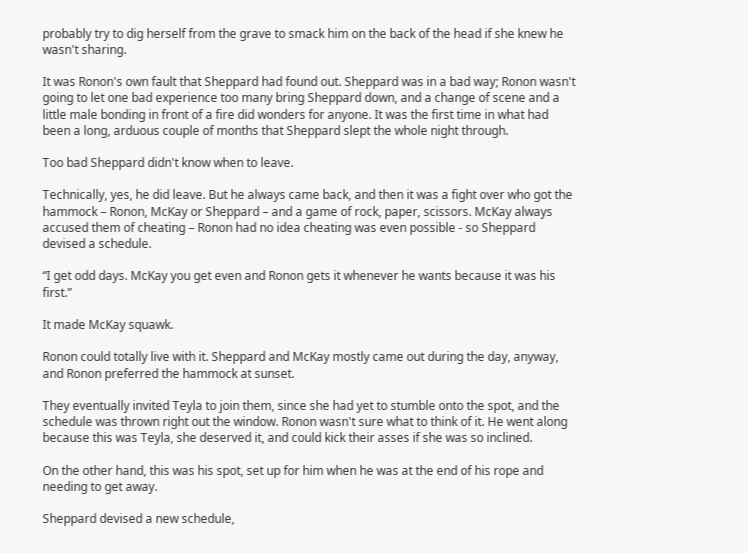probably try to dig herself from the grave to smack him on the back of the head if she knew he wasn't sharing.

It was Ronon's own fault that Sheppard had found out. Sheppard was in a bad way; Ronon wasn't going to let one bad experience too many bring Sheppard down, and a change of scene and a little male bonding in front of a fire did wonders for anyone. It was the first time in what had been a long, arduous couple of months that Sheppard slept the whole night through.

Too bad Sheppard didn't know when to leave.

Technically, yes, he did leave. But he always came back, and then it was a fight over who got the hammock – Ronon, McKay or Sheppard – and a game of rock, paper, scissors. McKay always accused them of cheating – Ronon had no idea cheating was even possible - so Sheppard devised a schedule.

“I get odd days. McKay you get even and Ronon gets it whenever he wants because it was his first.”

It made McKay squawk.

Ronon could totally live with it. Sheppard and McKay mostly came out during the day, anyway, and Ronon preferred the hammock at sunset.

They eventually invited Teyla to join them, since she had yet to stumble onto the spot, and the schedule was thrown right out the window. Ronon wasn't sure what to think of it. He went along because this was Teyla, she deserved it, and could kick their asses if she was so inclined.

On the other hand, this was his spot, set up for him when he was at the end of his rope and needing to get away.

Sheppard devised a new schedule,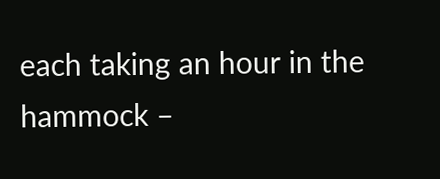each taking an hour in the hammock –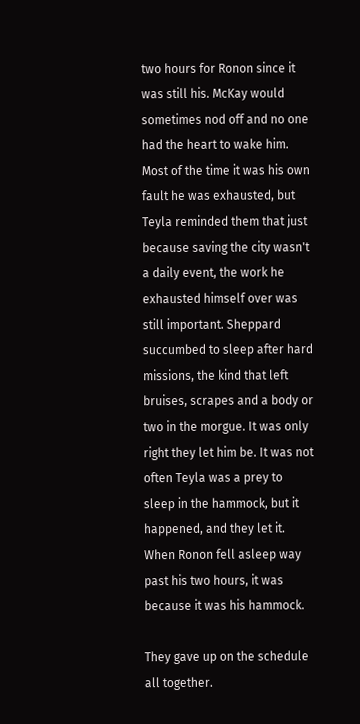two hours for Ronon since it was still his. McKay would sometimes nod off and no one had the heart to wake him. Most of the time it was his own fault he was exhausted, but Teyla reminded them that just because saving the city wasn't a daily event, the work he exhausted himself over was still important. Sheppard succumbed to sleep after hard missions, the kind that left bruises, scrapes and a body or two in the morgue. It was only right they let him be. It was not often Teyla was a prey to sleep in the hammock, but it happened, and they let it. When Ronon fell asleep way past his two hours, it was because it was his hammock.

They gave up on the schedule all together.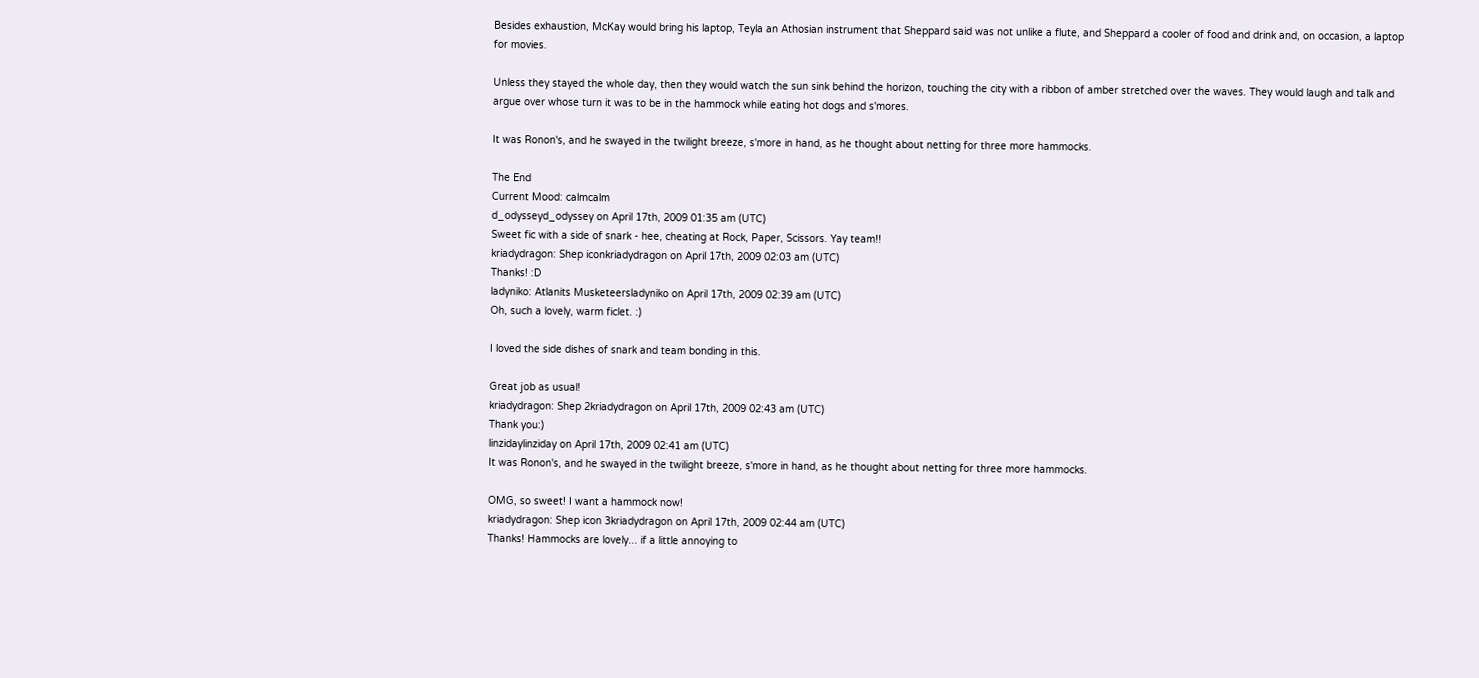Besides exhaustion, McKay would bring his laptop, Teyla an Athosian instrument that Sheppard said was not unlike a flute, and Sheppard a cooler of food and drink and, on occasion, a laptop for movies.

Unless they stayed the whole day, then they would watch the sun sink behind the horizon, touching the city with a ribbon of amber stretched over the waves. They would laugh and talk and argue over whose turn it was to be in the hammock while eating hot dogs and s'mores.

It was Ronon's, and he swayed in the twilight breeze, s'more in hand, as he thought about netting for three more hammocks.

The End
Current Mood: calmcalm
d_odysseyd_odyssey on April 17th, 2009 01:35 am (UTC)
Sweet fic with a side of snark - hee, cheating at Rock, Paper, Scissors. Yay team!!
kriadydragon: Shep iconkriadydragon on April 17th, 2009 02:03 am (UTC)
Thanks! :D
ladyniko: Atlanits Musketeersladyniko on April 17th, 2009 02:39 am (UTC)
Oh, such a lovely, warm ficlet. :)

I loved the side dishes of snark and team bonding in this.

Great job as usual!
kriadydragon: Shep 2kriadydragon on April 17th, 2009 02:43 am (UTC)
Thank you:)
linzidaylinziday on April 17th, 2009 02:41 am (UTC)
It was Ronon's, and he swayed in the twilight breeze, s'more in hand, as he thought about netting for three more hammocks.

OMG, so sweet! I want a hammock now!
kriadydragon: Shep icon 3kriadydragon on April 17th, 2009 02:44 am (UTC)
Thanks! Hammocks are lovely... if a little annoying to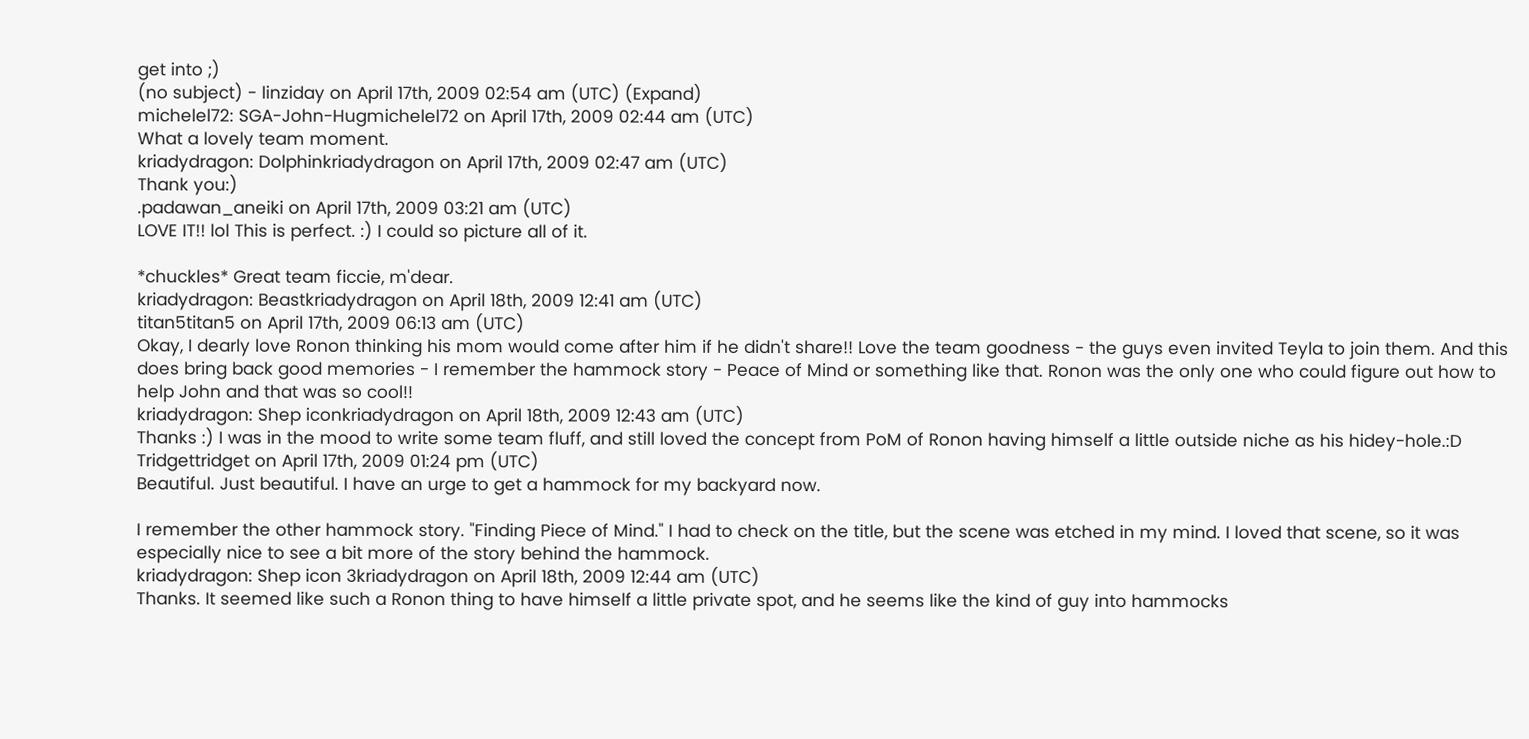get into ;)
(no subject) - linziday on April 17th, 2009 02:54 am (UTC) (Expand)
michelel72: SGA-John-Hugmichelel72 on April 17th, 2009 02:44 am (UTC)
What a lovely team moment.
kriadydragon: Dolphinkriadydragon on April 17th, 2009 02:47 am (UTC)
Thank you:)
.padawan_aneiki on April 17th, 2009 03:21 am (UTC)
LOVE IT!! lol This is perfect. :) I could so picture all of it.

*chuckles* Great team ficcie, m'dear.
kriadydragon: Beastkriadydragon on April 18th, 2009 12:41 am (UTC)
titan5titan5 on April 17th, 2009 06:13 am (UTC)
Okay, I dearly love Ronon thinking his mom would come after him if he didn't share!! Love the team goodness - the guys even invited Teyla to join them. And this does bring back good memories - I remember the hammock story - Peace of Mind or something like that. Ronon was the only one who could figure out how to help John and that was so cool!!
kriadydragon: Shep iconkriadydragon on April 18th, 2009 12:43 am (UTC)
Thanks :) I was in the mood to write some team fluff, and still loved the concept from PoM of Ronon having himself a little outside niche as his hidey-hole.:D
Tridgettridget on April 17th, 2009 01:24 pm (UTC)
Beautiful. Just beautiful. I have an urge to get a hammock for my backyard now.

I remember the other hammock story. "Finding Piece of Mind." I had to check on the title, but the scene was etched in my mind. I loved that scene, so it was especially nice to see a bit more of the story behind the hammock.
kriadydragon: Shep icon 3kriadydragon on April 18th, 2009 12:44 am (UTC)
Thanks. It seemed like such a Ronon thing to have himself a little private spot, and he seems like the kind of guy into hammocks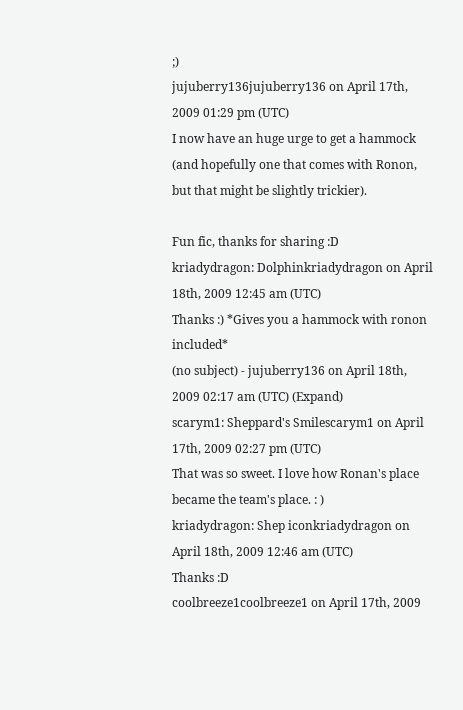;)
jujuberry136jujuberry136 on April 17th, 2009 01:29 pm (UTC)
I now have an huge urge to get a hammock (and hopefully one that comes with Ronon, but that might be slightly trickier).

Fun fic, thanks for sharing :D
kriadydragon: Dolphinkriadydragon on April 18th, 2009 12:45 am (UTC)
Thanks :) *Gives you a hammock with ronon included*
(no subject) - jujuberry136 on April 18th, 2009 02:17 am (UTC) (Expand)
scarym1: Sheppard's Smilescarym1 on April 17th, 2009 02:27 pm (UTC)
That was so sweet. I love how Ronan's place became the team's place. : )
kriadydragon: Shep iconkriadydragon on April 18th, 2009 12:46 am (UTC)
Thanks :D
coolbreeze1coolbreeze1 on April 17th, 2009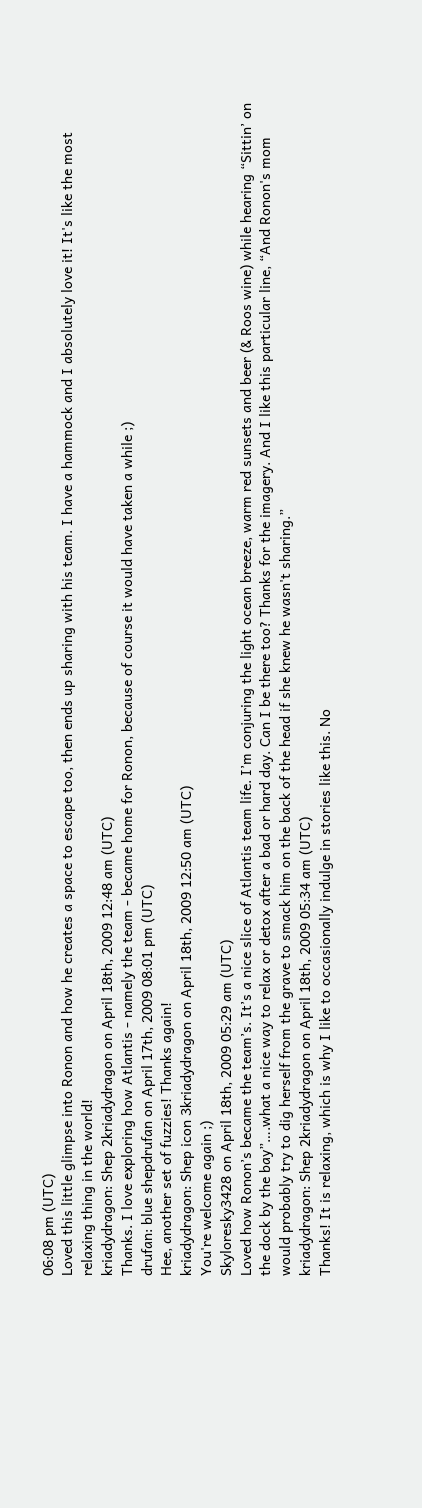06:08 pm (UTC)
Loved this little glimpse into Ronon and how he creates a space to escape too, then ends up sharing with his team. I have a hammock and I absolutely love it! It's like the most relaxing thing in the world!
kriadydragon: Shep 2kriadydragon on April 18th, 2009 12:48 am (UTC)
Thanks. I love exploring how Atlantis - namely the team - became home for Ronon, because of course it would have taken a while ;)
drufan: blue shepdrufan on April 17th, 2009 08:01 pm (UTC)
Hee, another set of fuzzies! Thanks again!
kriadydragon: Shep icon 3kriadydragon on April 18th, 2009 12:50 am (UTC)
You're welcome again ;)
Skyloresky3428 on April 18th, 2009 05:29 am (UTC)
Loved how Ronon’s became the team’s. It’s a nice slice of Atlantis team life. I’m conjuring the light ocean breeze, warm red sunsets and beer (& Roos wine) while hearing “Sittin’ on the dock by the bay”….what a nice way to relax or detox after a bad or hard day. Can I be there too? Thanks for the imagery. And I like this particular line, “And Ronon's mom would probably try to dig herself from the grave to smack him on the back of the head if she knew he wasn't sharing.”
kriadydragon: Shep 2kriadydragon on April 18th, 2009 05:34 am (UTC)
Thanks! It is relaxing, which is why I like to occasionally indulge in stories like this. No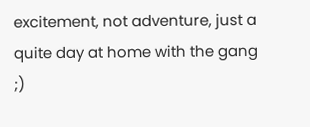excitement, not adventure, just a quite day at home with the gang ;)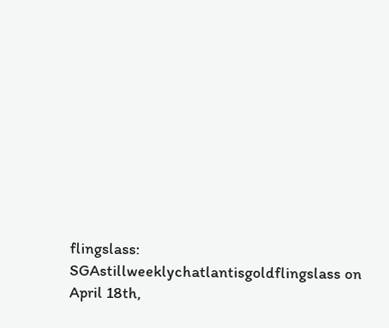flingslass: SGAstillweeklychatlantisgoldflingslass on April 18th,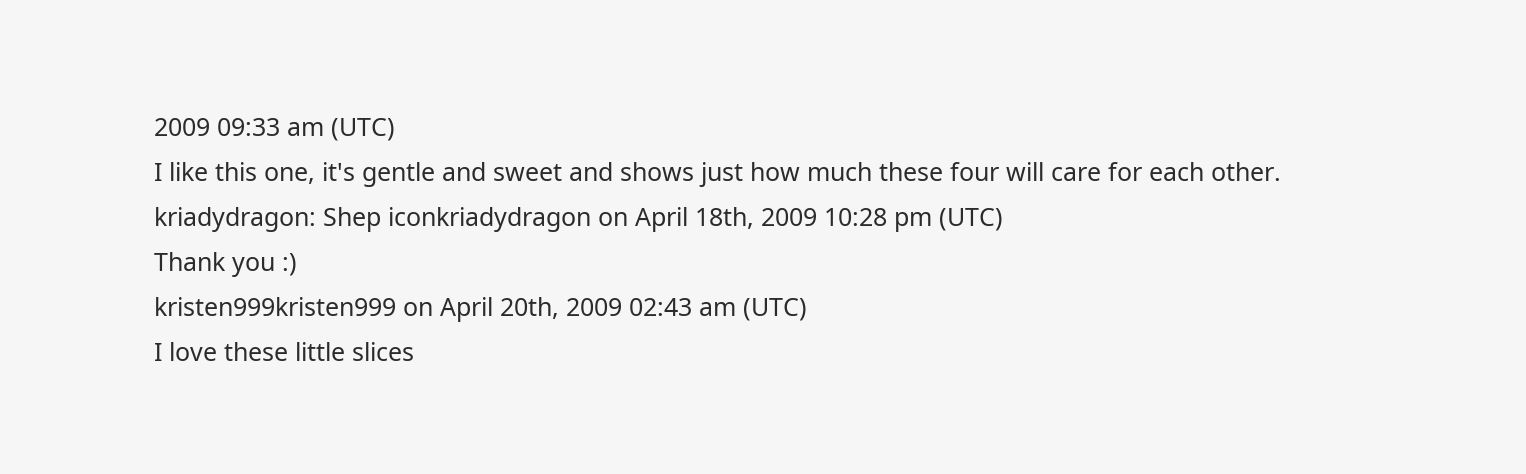2009 09:33 am (UTC)
I like this one, it's gentle and sweet and shows just how much these four will care for each other.
kriadydragon: Shep iconkriadydragon on April 18th, 2009 10:28 pm (UTC)
Thank you :)
kristen999kristen999 on April 20th, 2009 02:43 am (UTC)
I love these little slices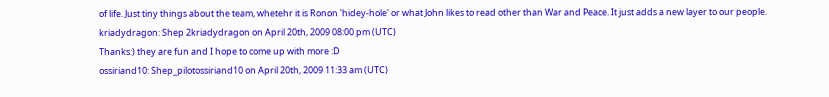of life. Just tiny things about the team, whetehr it is Ronon 'hidey-hole' or what John likes to read other than War and Peace. It just adds a new layer to our people.
kriadydragon: Shep 2kriadydragon on April 20th, 2009 08:00 pm (UTC)
Thanks:) they are fun and I hope to come up with more :D
ossiriand10: Shep_pilotossiriand10 on April 20th, 2009 11:33 am (UTC)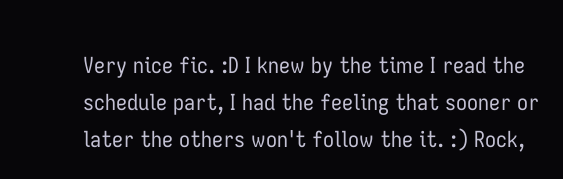Very nice fic. :D I knew by the time I read the schedule part, I had the feeling that sooner or later the others won't follow the it. :) Rock,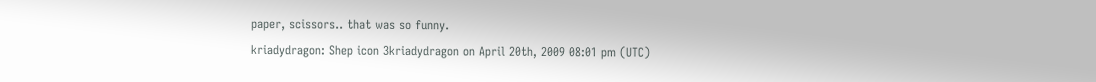paper, scissors.. that was so funny.
kriadydragon: Shep icon 3kriadydragon on April 20th, 2009 08:01 pm (UTC)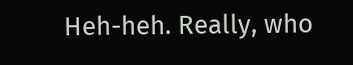Heh-heh. Really, who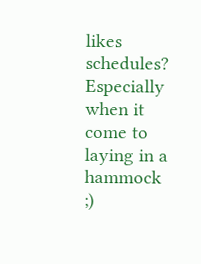likes schedules? Especially when it come to laying in a hammock ;)